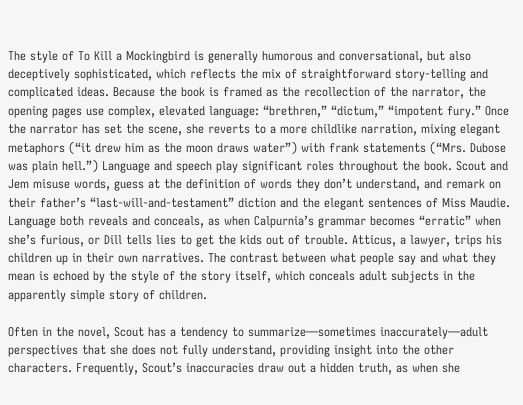The style of To Kill a Mockingbird is generally humorous and conversational, but also deceptively sophisticated, which reflects the mix of straightforward story-telling and complicated ideas. Because the book is framed as the recollection of the narrator, the opening pages use complex, elevated language: “brethren,” “dictum,” “impotent fury.” Once the narrator has set the scene, she reverts to a more childlike narration, mixing elegant metaphors (“it drew him as the moon draws water”) with frank statements (“Mrs. Dubose was plain hell.”) Language and speech play significant roles throughout the book. Scout and Jem misuse words, guess at the definition of words they don’t understand, and remark on their father’s “last-will-and-testament” diction and the elegant sentences of Miss Maudie. Language both reveals and conceals, as when Calpurnia’s grammar becomes “erratic” when she’s furious, or Dill tells lies to get the kids out of trouble. Atticus, a lawyer, trips his children up in their own narratives. The contrast between what people say and what they mean is echoed by the style of the story itself, which conceals adult subjects in the apparently simple story of children.

Often in the novel, Scout has a tendency to summarize—sometimes inaccurately—adult perspectives that she does not fully understand, providing insight into the other characters. Frequently, Scout’s inaccuracies draw out a hidden truth, as when she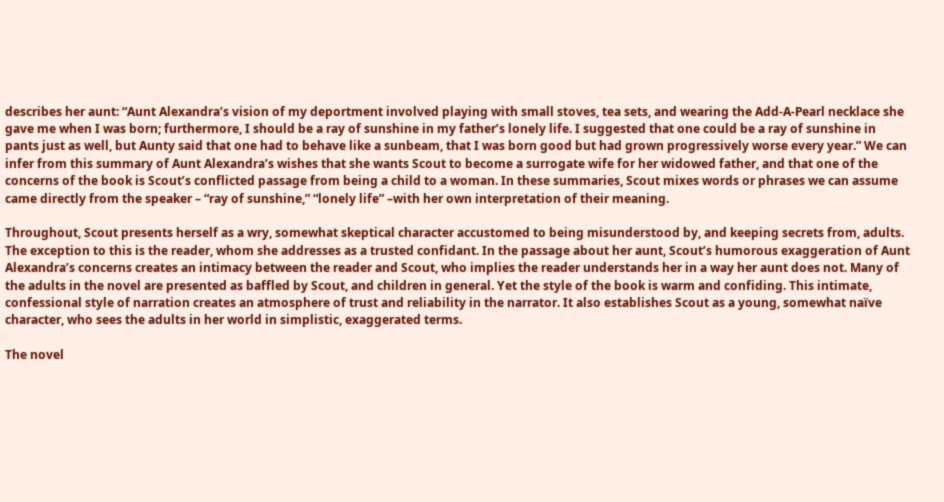describes her aunt: “Aunt Alexandra’s vision of my deportment involved playing with small stoves, tea sets, and wearing the Add-A-Pearl necklace she gave me when I was born; furthermore, I should be a ray of sunshine in my father’s lonely life. I suggested that one could be a ray of sunshine in pants just as well, but Aunty said that one had to behave like a sunbeam, that I was born good but had grown progressively worse every year.” We can infer from this summary of Aunt Alexandra’s wishes that she wants Scout to become a surrogate wife for her widowed father, and that one of the concerns of the book is Scout’s conflicted passage from being a child to a woman. In these summaries, Scout mixes words or phrases we can assume came directly from the speaker – “ray of sunshine,” “lonely life” –with her own interpretation of their meaning.

Throughout, Scout presents herself as a wry, somewhat skeptical character accustomed to being misunderstood by, and keeping secrets from, adults. The exception to this is the reader, whom she addresses as a trusted confidant. In the passage about her aunt, Scout’s humorous exaggeration of Aunt Alexandra’s concerns creates an intimacy between the reader and Scout, who implies the reader understands her in a way her aunt does not. Many of the adults in the novel are presented as baffled by Scout, and children in general. Yet the style of the book is warm and confiding. This intimate, confessional style of narration creates an atmosphere of trust and reliability in the narrator. It also establishes Scout as a young, somewhat naïve character, who sees the adults in her world in simplistic, exaggerated terms.

The novel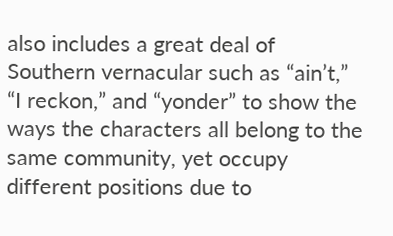also includes a great deal of Southern vernacular such as “ain’t,” “I reckon,” and “yonder” to show the ways the characters all belong to the same community, yet occupy different positions due to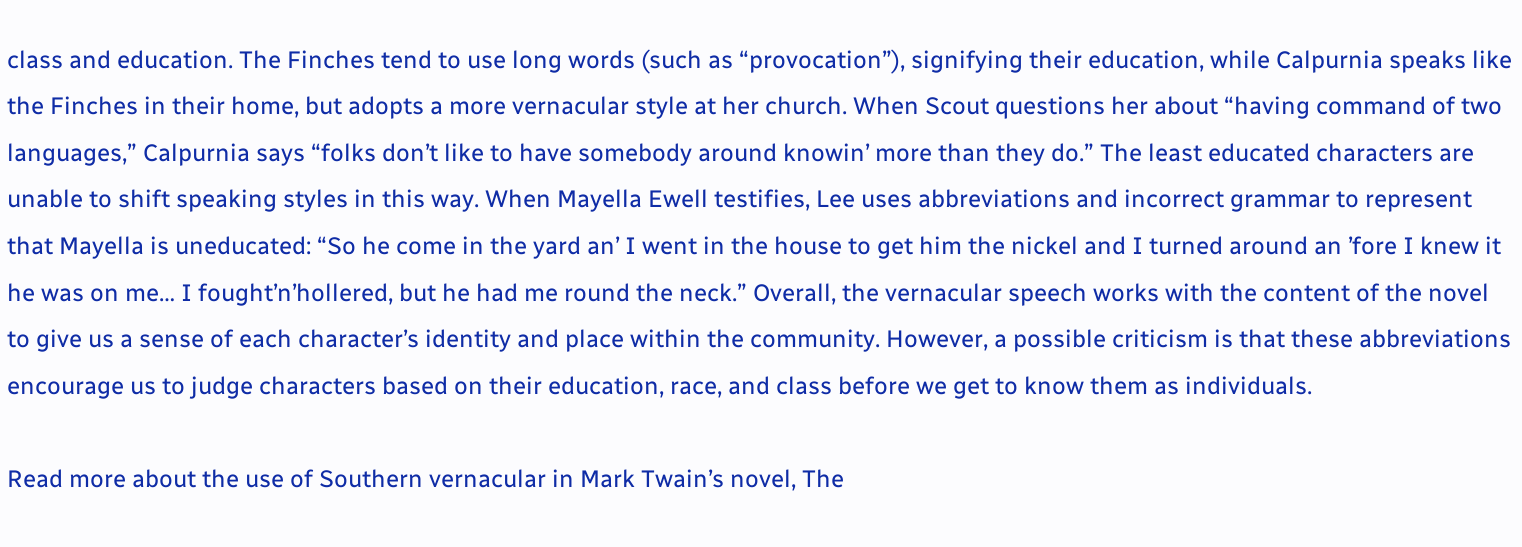class and education. The Finches tend to use long words (such as “provocation”), signifying their education, while Calpurnia speaks like the Finches in their home, but adopts a more vernacular style at her church. When Scout questions her about “having command of two languages,” Calpurnia says “folks don’t like to have somebody around knowin’ more than they do.” The least educated characters are unable to shift speaking styles in this way. When Mayella Ewell testifies, Lee uses abbreviations and incorrect grammar to represent that Mayella is uneducated: “So he come in the yard an’ I went in the house to get him the nickel and I turned around an ’fore I knew it he was on me… I fought’n’hollered, but he had me round the neck.” Overall, the vernacular speech works with the content of the novel to give us a sense of each character’s identity and place within the community. However, a possible criticism is that these abbreviations encourage us to judge characters based on their education, race, and class before we get to know them as individuals.

Read more about the use of Southern vernacular in Mark Twain’s novel, The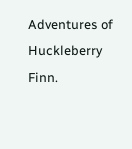Adventures of Huckleberry Finn.